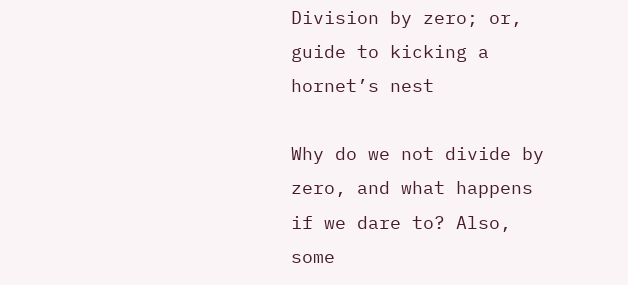Division by zero; or, guide to kicking a hornet’s nest

Why do we not divide by zero, and what happens if we dare to? Also, some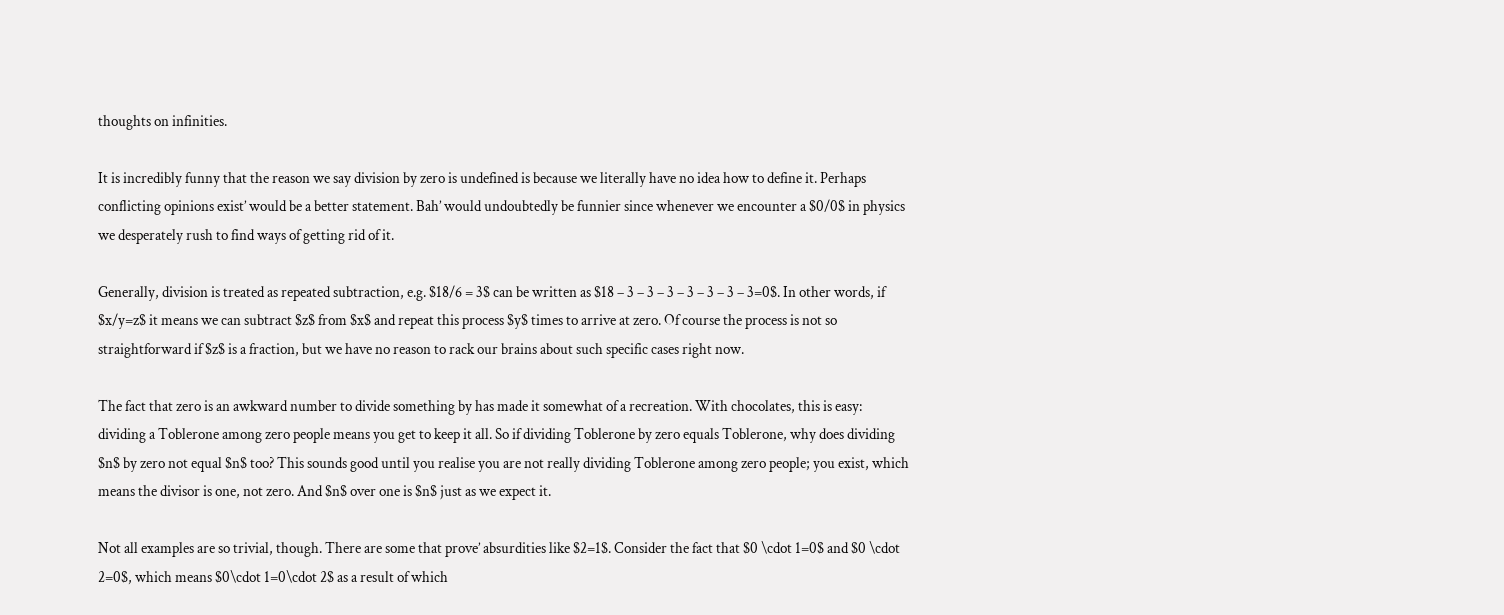thoughts on infinities.

It is incredibly funny that the reason we say division by zero is undefined is because we literally have no idea how to define it. Perhaps conflicting opinions exist’ would be a better statement. Bah’ would undoubtedly be funnier since whenever we encounter a $0/0$ in physics we desperately rush to find ways of getting rid of it.

Generally, division is treated as repeated subtraction, e.g. $18/6 = 3$ can be written as $18 – 3 – 3 – 3 – 3 – 3 – 3 – 3=0$. In other words, if $x/y=z$ it means we can subtract $z$ from $x$ and repeat this process $y$ times to arrive at zero. Of course the process is not so straightforward if $z$ is a fraction, but we have no reason to rack our brains about such specific cases right now.

The fact that zero is an awkward number to divide something by has made it somewhat of a recreation. With chocolates, this is easy: dividing a Toblerone among zero people means you get to keep it all. So if dividing Toblerone by zero equals Toblerone, why does dividing $n$ by zero not equal $n$ too? This sounds good until you realise you are not really dividing Toblerone among zero people; you exist, which means the divisor is one, not zero. And $n$ over one is $n$ just as we expect it.

Not all examples are so trivial, though. There are some that prove’ absurdities like $2=1$. Consider the fact that $0 \cdot 1=0$ and $0 \cdot 2=0$, which means $0\cdot 1=0\cdot 2$ as a result of which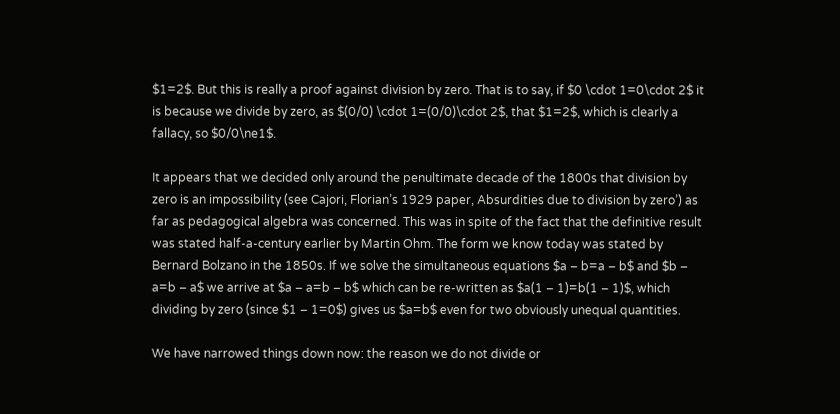$1=2$. But this is really a proof against division by zero. That is to say, if $0 \cdot 1=0\cdot 2$ it is because we divide by zero, as $(0/0) \cdot 1=(0/0)\cdot 2$, that $1=2$, which is clearly a fallacy, so $0/0\ne1$.

It appears that we decided only around the penultimate decade of the 1800s that division by zero is an impossibility (see Cajori, Florian’s 1929 paper, Absurdities due to division by zero’) as far as pedagogical algebra was concerned. This was in spite of the fact that the definitive result was stated half-a-century earlier by Martin Ohm. The form we know today was stated by Bernard Bolzano in the 1850s. If we solve the simultaneous equations $a – b=a – b$ and $b – a=b – a$ we arrive at $a – a=b – b$ which can be re-written as $a(1 – 1)=b(1 – 1)$, which dividing by zero (since $1 – 1=0$) gives us $a=b$ even for two obviously unequal quantities.

We have narrowed things down now: the reason we do not divide or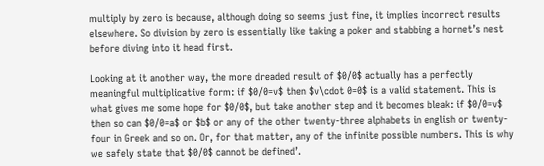multiply by zero is because, although doing so seems just fine, it implies incorrect results elsewhere. So division by zero is essentially like taking a poker and stabbing a hornet’s nest before diving into it head first.

Looking at it another way, the more dreaded result of $0/0$ actually has a perfectly meaningful multiplicative form: if $0/0=v$ then $v\cdot 0=0$ is a valid statement. This is what gives me some hope for $0/0$, but take another step and it becomes bleak: if $0/0=v$ then so can $0/0=a$ or $b$ or any of the other twenty-three alphabets in english or twenty-four in Greek and so on. Or, for that matter, any of the infinite possible numbers. This is why we safely state that $0/0$ cannot be defined’.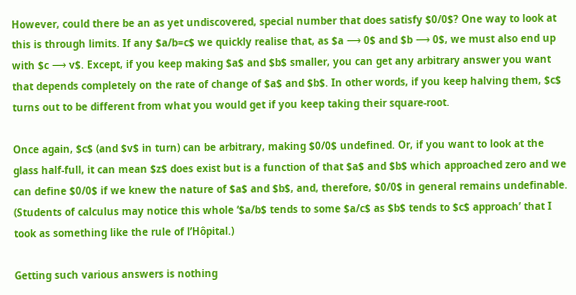However, could there be an as yet undiscovered, special number that does satisfy $0/0$? One way to look at this is through limits. If any $a/b=c$ we quickly realise that, as $a ⟶ 0$ and $b ⟶ 0$, we must also end up with $c ⟶ v$. Except, if you keep making $a$ and $b$ smaller, you can get any arbitrary answer you want that depends completely on the rate of change of $a$ and $b$. In other words, if you keep halving them, $c$ turns out to be different from what you would get if you keep taking their square-root.

Once again, $c$ (and $v$ in turn) can be arbitrary, making $0/0$ undefined. Or, if you want to look at the glass half-full, it can mean $z$ does exist but is a function of that $a$ and $b$ which approached zero and we can define $0/0$ if we knew the nature of $a$ and $b$, and, therefore, $0/0$ in general remains undefinable. (Students of calculus may notice this whole ‘$a/b$ tends to some $a/c$ as $b$ tends to $c$ approach’ that I took as something like the rule of l’Hôpital.)

Getting such various answers is nothing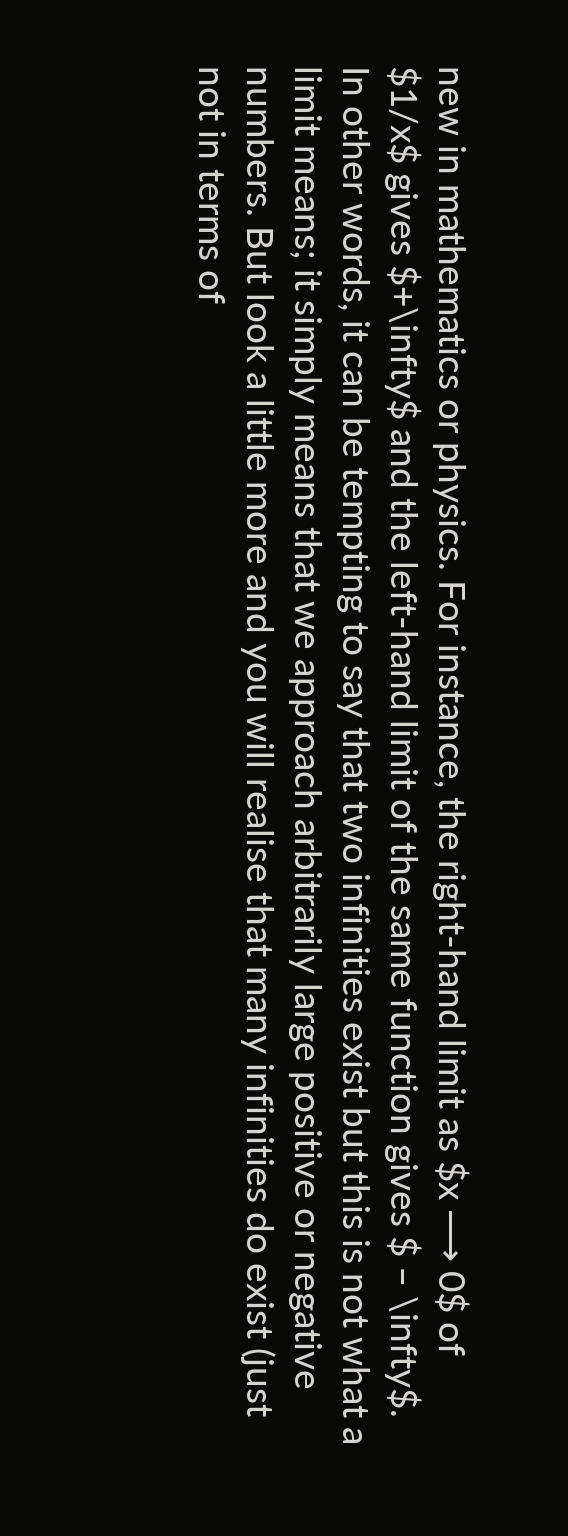new in mathematics or physics. For instance, the right-hand limit as $x ⟶ 0$ of $1/x$ gives $+\infty$ and the left-hand limit of the same function gives $ – \infty$. In other words, it can be tempting to say that two infinities exist but this is not what a limit means; it simply means that we approach arbitrarily large positive or negative numbers. But look a little more and you will realise that many infinities do exist (just not in terms of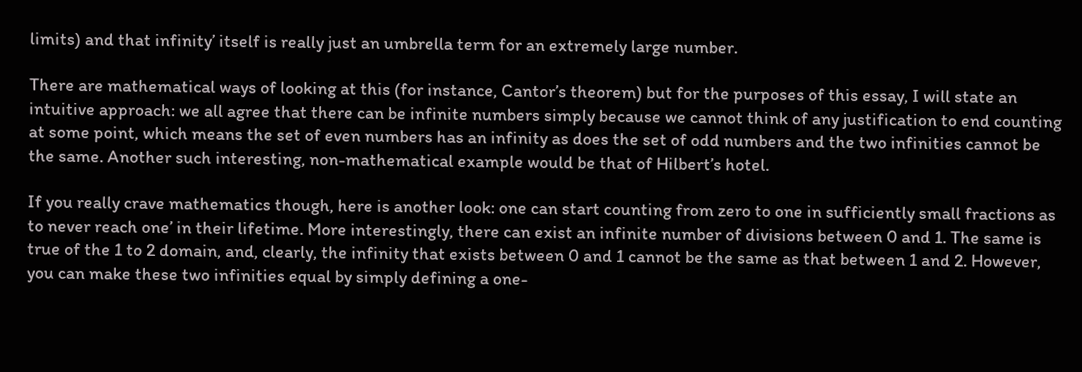limits) and that infinity’ itself is really just an umbrella term for an extremely large number.

There are mathematical ways of looking at this (for instance, Cantor’s theorem) but for the purposes of this essay, I will state an intuitive approach: we all agree that there can be infinite numbers simply because we cannot think of any justification to end counting at some point, which means the set of even numbers has an infinity as does the set of odd numbers and the two infinities cannot be the same. Another such interesting, non-mathematical example would be that of Hilbert’s hotel.

If you really crave mathematics though, here is another look: one can start counting from zero to one in sufficiently small fractions as to never reach one’ in their lifetime. More interestingly, there can exist an infinite number of divisions between 0 and 1. The same is true of the 1 to 2 domain, and, clearly, the infinity that exists between 0 and 1 cannot be the same as that between 1 and 2. However, you can make these two infinities equal by simply defining a one-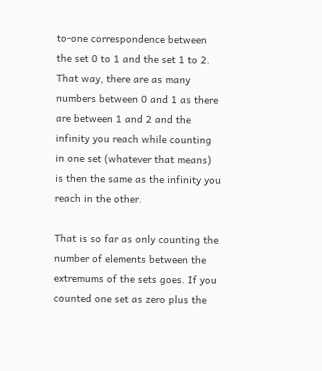to-one correspondence between the set 0 to 1 and the set 1 to 2. That way, there are as many numbers between 0 and 1 as there are between 1 and 2 and the infinity you reach while counting in one set (whatever that means) is then the same as the infinity you reach in the other.

That is so far as only counting the number of elements between the extremums of the sets goes. If you counted one set as zero plus the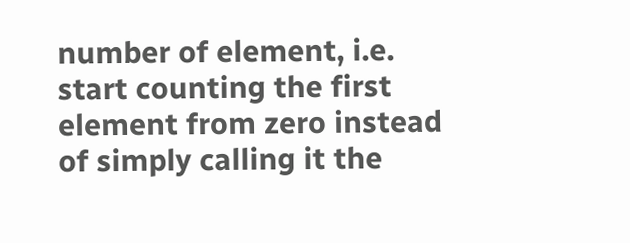number of element, i.e. start counting the first element from zero instead of simply calling it the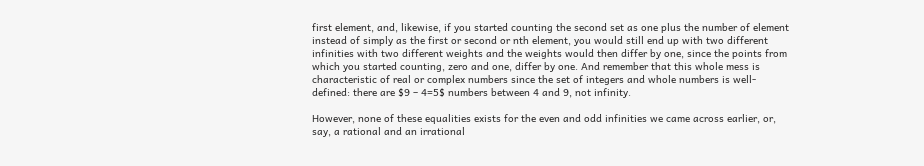first element, and, likewise, if you started counting the second set as one plus the number of element instead of simply as the first or second or nth element, you would still end up with two different infinities with two different weights and the weights would then differ by one, since the points from which you started counting, zero and one, differ by one. And remember that this whole mess is characteristic of real or complex numbers since the set of integers and whole numbers is well-defined: there are $9 – 4=5$ numbers between 4 and 9, not infinity.

However, none of these equalities exists for the even and odd infinities we came across earlier, or, say, a rational and an irrational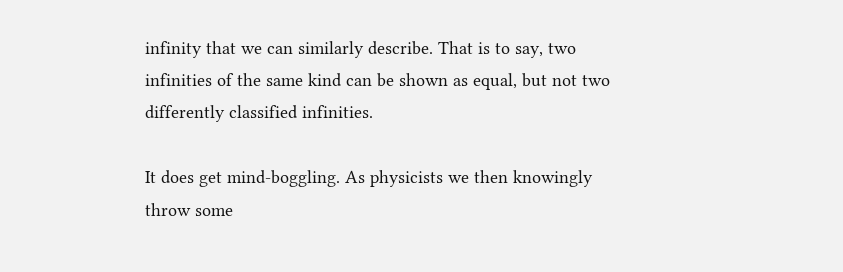infinity that we can similarly describe. That is to say, two infinities of the same kind can be shown as equal, but not two differently classified infinities.

It does get mind-boggling. As physicists we then knowingly throw some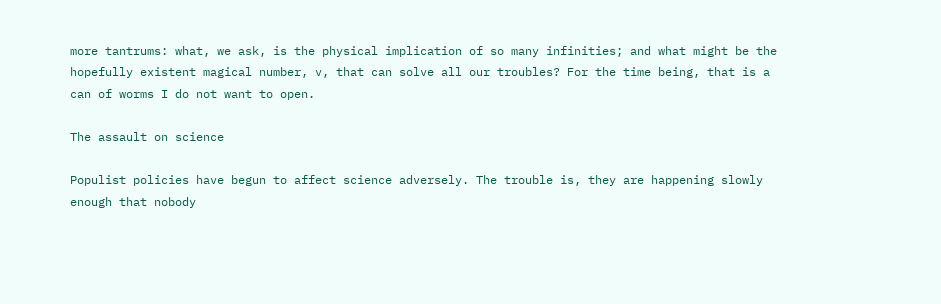more tantrums: what, we ask, is the physical implication of so many infinities; and what might be the hopefully existent magical number, v, that can solve all our troubles? For the time being, that is a can of worms I do not want to open.

The assault on science

Populist policies have begun to affect science adversely. The trouble is, they are happening slowly enough that nobody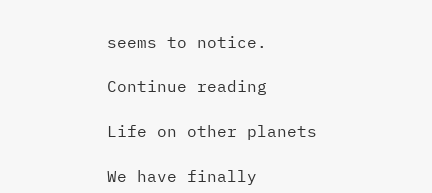seems to notice.

Continue reading

Life on other planets

We have finally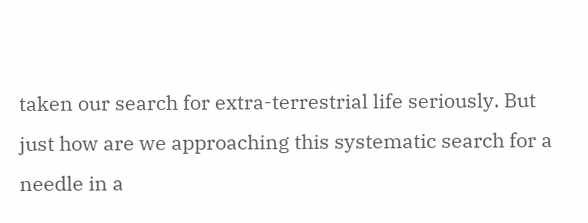taken our search for extra-terrestrial life seriously. But just how are we approaching this systematic search for a needle in a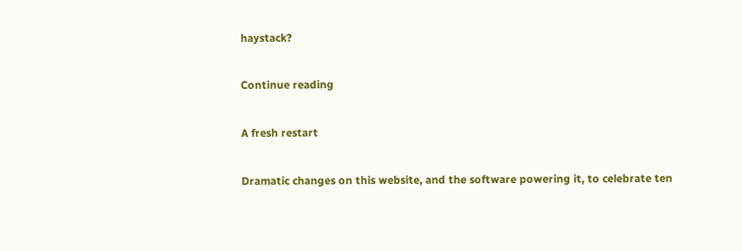haystack?

Continue reading

A fresh restart

Dramatic changes on this website, and the software powering it, to celebrate ten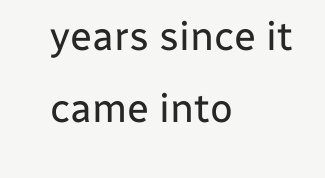years since it came into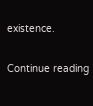existence.

Continue reading